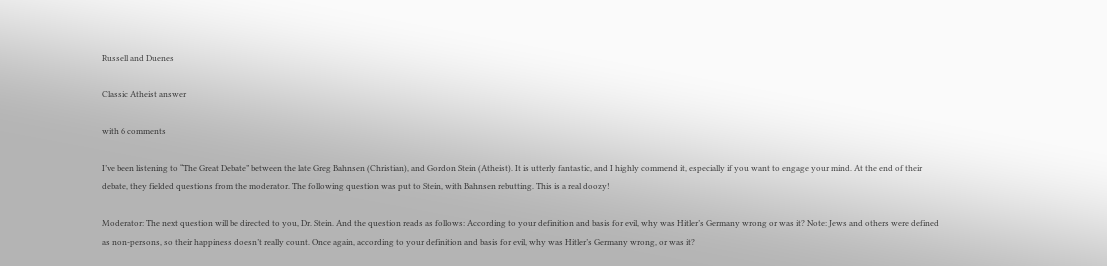Russell and Duenes

Classic Atheist answer

with 6 comments

I’ve been listening to “The Great Debate” between the late Greg Bahnsen (Christian), and Gordon Stein (Atheist). It is utterly fantastic, and I highly commend it, especially if you want to engage your mind. At the end of their debate, they fielded questions from the moderator. The following question was put to Stein, with Bahnsen rebutting. This is a real doozy!

Moderator: The next question will be directed to you, Dr. Stein. And the question reads as follows: According to your definition and basis for evil, why was Hitler’s Germany wrong or was it? Note: Jews and others were defined as non-persons, so their happiness doesn’t really count. Once again, according to your definition and basis for evil, why was Hitler’s Germany wrong, or was it?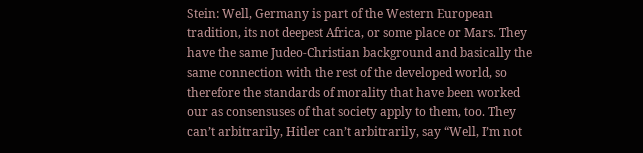Stein: Well, Germany is part of the Western European tradition, its not deepest Africa, or some place or Mars. They have the same Judeo-Christian background and basically the same connection with the rest of the developed world, so therefore the standards of morality that have been worked our as consensuses of that society apply to them, too. They can’t arbitrarily, Hitler can’t arbitrarily, say “Well, I’m not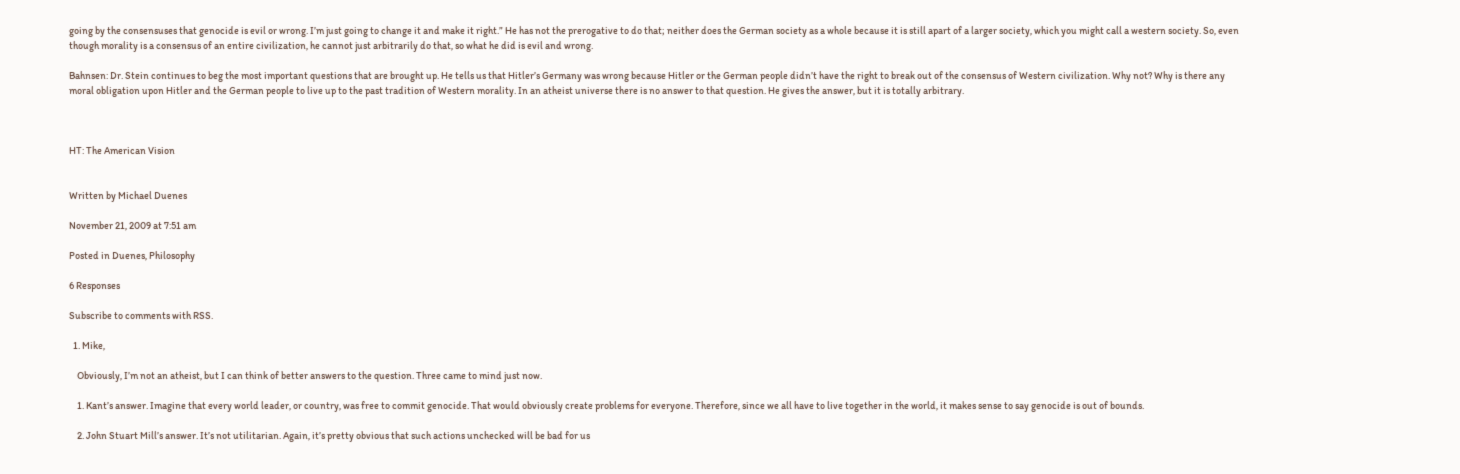going by the consensuses that genocide is evil or wrong. I’m just going to change it and make it right.” He has not the prerogative to do that; neither does the German society as a whole because it is still apart of a larger society, which you might call a western society. So, even though morality is a consensus of an entire civilization, he cannot just arbitrarily do that, so what he did is evil and wrong.

Bahnsen: Dr. Stein continues to beg the most important questions that are brought up. He tells us that Hitler’s Germany was wrong because Hitler or the German people didn’t have the right to break out of the consensus of Western civilization. Why not? Why is there any moral obligation upon Hitler and the German people to live up to the past tradition of Western morality. In an atheist universe there is no answer to that question. He gives the answer, but it is totally arbitrary.



HT: The American Vision


Written by Michael Duenes

November 21, 2009 at 7:51 am

Posted in Duenes, Philosophy

6 Responses

Subscribe to comments with RSS.

  1. Mike,

    Obviously, I’m not an atheist, but I can think of better answers to the question. Three came to mind just now.

    1. Kant’s answer. Imagine that every world leader, or country, was free to commit genocide. That would obviously create problems for everyone. Therefore, since we all have to live together in the world, it makes sense to say genocide is out of bounds.

    2. John Stuart Mill’s answer. It’s not utilitarian. Again, it’s pretty obvious that such actions unchecked will be bad for us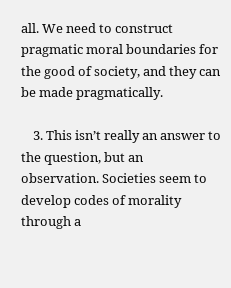all. We need to construct pragmatic moral boundaries for the good of society, and they can be made pragmatically.

    3. This isn’t really an answer to the question, but an observation. Societies seem to develop codes of morality through a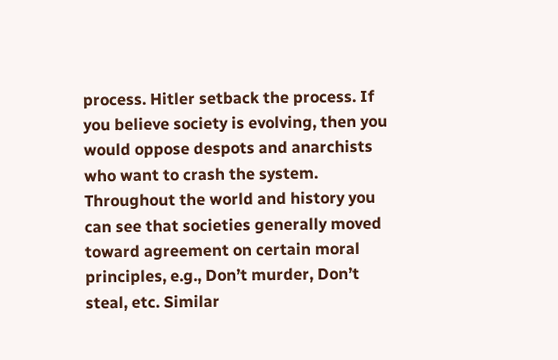process. Hitler setback the process. If you believe society is evolving, then you would oppose despots and anarchists who want to crash the system. Throughout the world and history you can see that societies generally moved toward agreement on certain moral principles, e.g., Don’t murder, Don’t steal, etc. Similar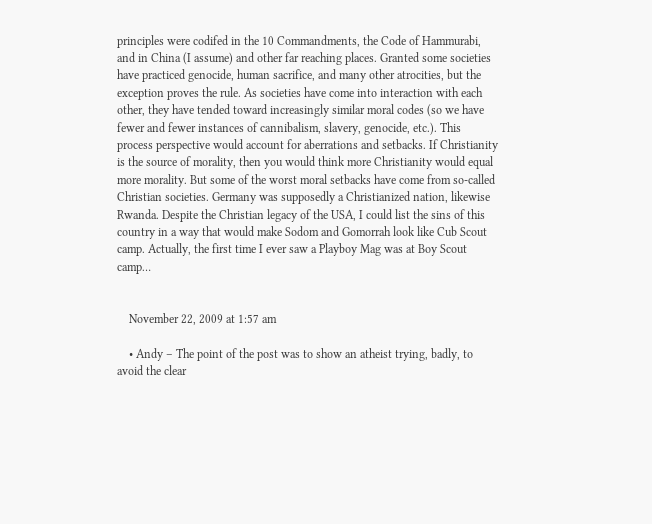principles were codifed in the 10 Commandments, the Code of Hammurabi, and in China (I assume) and other far reaching places. Granted some societies have practiced genocide, human sacrifice, and many other atrocities, but the exception proves the rule. As societies have come into interaction with each other, they have tended toward increasingly similar moral codes (so we have fewer and fewer instances of cannibalism, slavery, genocide, etc.). This process perspective would account for aberrations and setbacks. If Christianity is the source of morality, then you would think more Christianity would equal more morality. But some of the worst moral setbacks have come from so-called Christian societies. Germany was supposedly a Christianized nation, likewise Rwanda. Despite the Christian legacy of the USA, I could list the sins of this country in a way that would make Sodom and Gomorrah look like Cub Scout camp. Actually, the first time I ever saw a Playboy Mag was at Boy Scout camp…


    November 22, 2009 at 1:57 am

    • Andy – The point of the post was to show an atheist trying, badly, to avoid the clear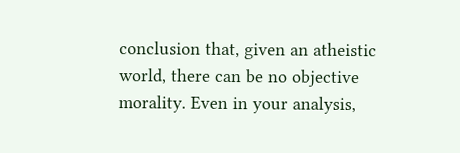conclusion that, given an atheistic world, there can be no objective morality. Even in your analysis,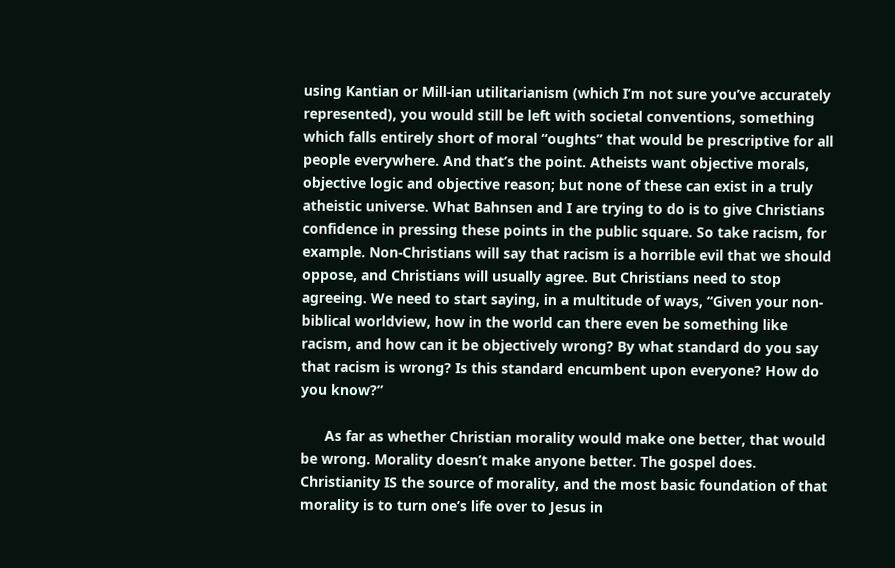using Kantian or Mill-ian utilitarianism (which I’m not sure you’ve accurately represented), you would still be left with societal conventions, something which falls entirely short of moral “oughts” that would be prescriptive for all people everywhere. And that’s the point. Atheists want objective morals, objective logic and objective reason; but none of these can exist in a truly atheistic universe. What Bahnsen and I are trying to do is to give Christians confidence in pressing these points in the public square. So take racism, for example. Non-Christians will say that racism is a horrible evil that we should oppose, and Christians will usually agree. But Christians need to stop agreeing. We need to start saying, in a multitude of ways, “Given your non-biblical worldview, how in the world can there even be something like racism, and how can it be objectively wrong? By what standard do you say that racism is wrong? Is this standard encumbent upon everyone? How do you know?”

      As far as whether Christian morality would make one better, that would be wrong. Morality doesn’t make anyone better. The gospel does. Christianity IS the source of morality, and the most basic foundation of that morality is to turn one’s life over to Jesus in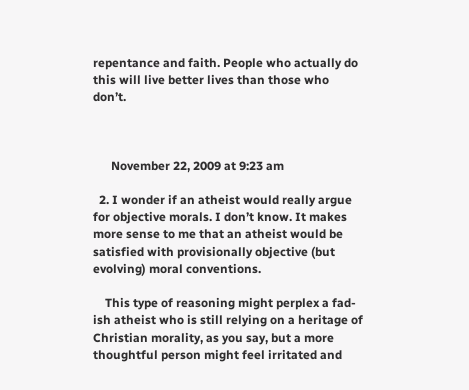repentance and faith. People who actually do this will live better lives than those who don’t.



      November 22, 2009 at 9:23 am

  2. I wonder if an atheist would really argue for objective morals. I don’t know. It makes more sense to me that an atheist would be satisfied with provisionally objective (but evolving) moral conventions.

    This type of reasoning might perplex a fad-ish atheist who is still relying on a heritage of Christian morality, as you say, but a more thoughtful person might feel irritated and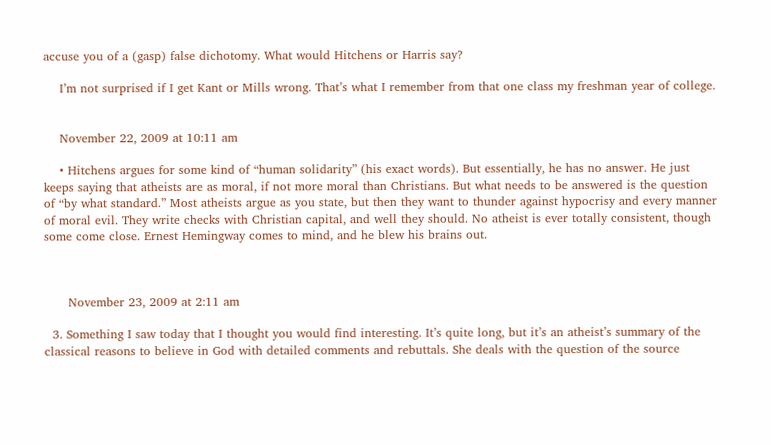accuse you of a (gasp) false dichotomy. What would Hitchens or Harris say?

    I’m not surprised if I get Kant or Mills wrong. That’s what I remember from that one class my freshman year of college.


    November 22, 2009 at 10:11 am

    • Hitchens argues for some kind of “human solidarity” (his exact words). But essentially, he has no answer. He just keeps saying that atheists are as moral, if not more moral than Christians. But what needs to be answered is the question of “by what standard.” Most atheists argue as you state, but then they want to thunder against hypocrisy and every manner of moral evil. They write checks with Christian capital, and well they should. No atheist is ever totally consistent, though some come close. Ernest Hemingway comes to mind, and he blew his brains out.



      November 23, 2009 at 2:11 am

  3. Something I saw today that I thought you would find interesting. It’s quite long, but it’s an atheist’s summary of the classical reasons to believe in God with detailed comments and rebuttals. She deals with the question of the source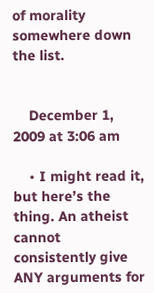of morality somewhere down the list.


    December 1, 2009 at 3:06 am

    • I might read it, but here’s the thing. An atheist cannot consistently give ANY arguments for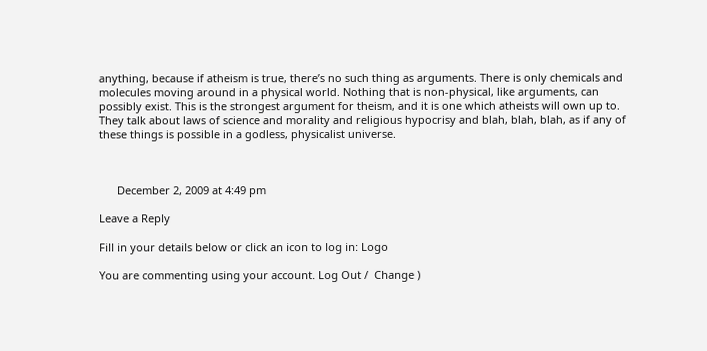anything, because if atheism is true, there’s no such thing as arguments. There is only chemicals and molecules moving around in a physical world. Nothing that is non-physical, like arguments, can possibly exist. This is the strongest argument for theism, and it is one which atheists will own up to. They talk about laws of science and morality and religious hypocrisy and blah, blah, blah, as if any of these things is possible in a godless, physicalist universe.



      December 2, 2009 at 4:49 pm

Leave a Reply

Fill in your details below or click an icon to log in: Logo

You are commenting using your account. Log Out /  Change )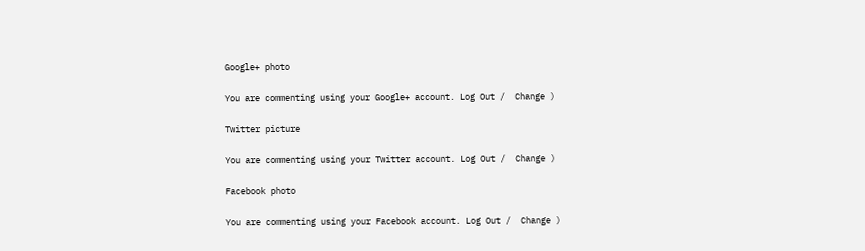Google+ photo

You are commenting using your Google+ account. Log Out /  Change )

Twitter picture

You are commenting using your Twitter account. Log Out /  Change )

Facebook photo

You are commenting using your Facebook account. Log Out /  Change )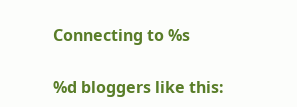Connecting to %s

%d bloggers like this: